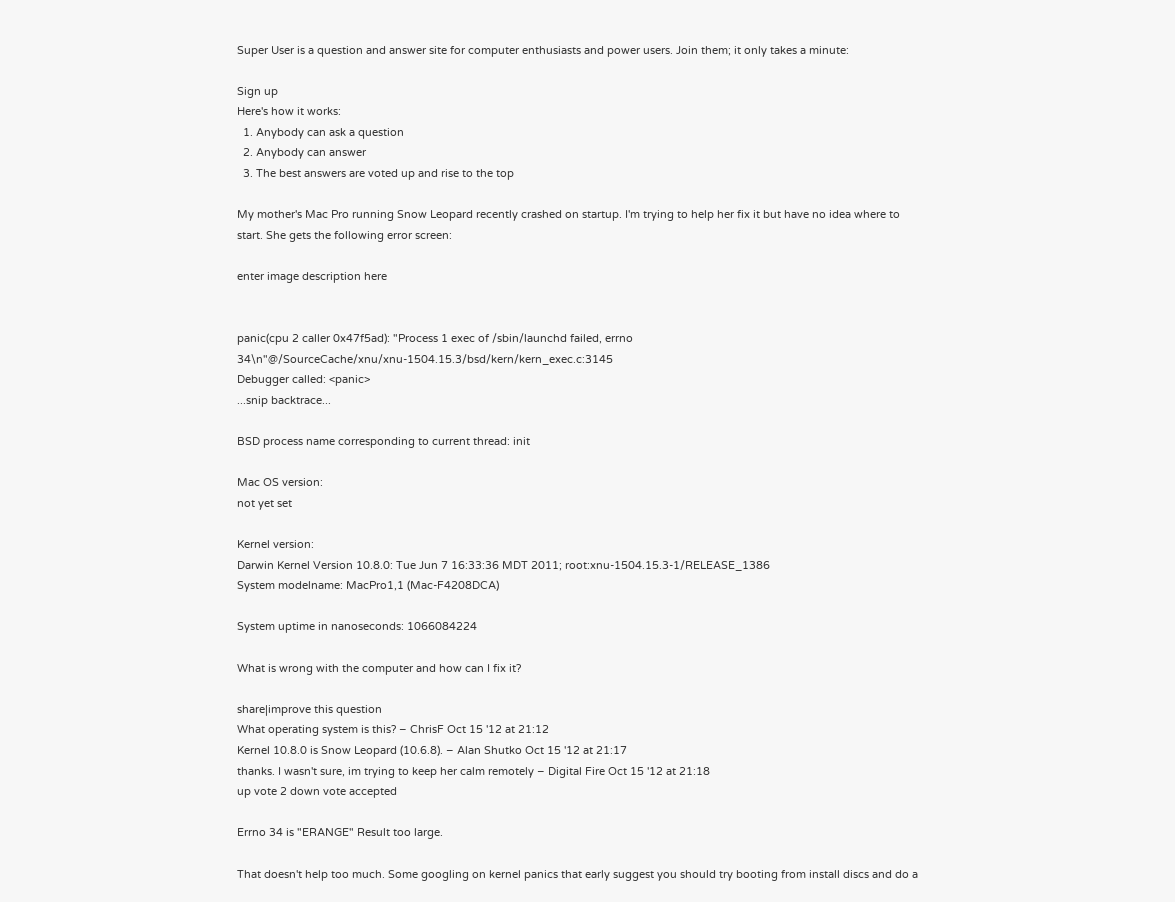Super User is a question and answer site for computer enthusiasts and power users. Join them; it only takes a minute:

Sign up
Here's how it works:
  1. Anybody can ask a question
  2. Anybody can answer
  3. The best answers are voted up and rise to the top

My mother's Mac Pro running Snow Leopard recently crashed on startup. I'm trying to help her fix it but have no idea where to start. She gets the following error screen:

enter image description here


panic(cpu 2 caller 0x47f5ad): "Process 1 exec of /sbin/launchd failed, errno 34\n"@/SourceCache/xnu/xnu-1504.15.3/bsd/kern/kern_exec.c:3145
Debugger called: <panic>
...snip backtrace...

BSD process name corresponding to current thread: init

Mac OS version:
not yet set

Kernel version:
Darwin Kernel Version 10.8.0: Tue Jun 7 16:33:36 MDT 2011; root:xnu-1504.15.3-1/RELEASE_1386
System modelname: MacPro1,1 (Mac-F4208DCA)

System uptime in nanoseconds: 1066084224

What is wrong with the computer and how can I fix it?

share|improve this question
What operating system is this? – ChrisF Oct 15 '12 at 21:12
Kernel 10.8.0 is Snow Leopard (10.6.8). – Alan Shutko Oct 15 '12 at 21:17
thanks. I wasn't sure, im trying to keep her calm remotely – Digital Fire Oct 15 '12 at 21:18
up vote 2 down vote accepted

Errno 34 is "ERANGE" Result too large.

That doesn't help too much. Some googling on kernel panics that early suggest you should try booting from install discs and do a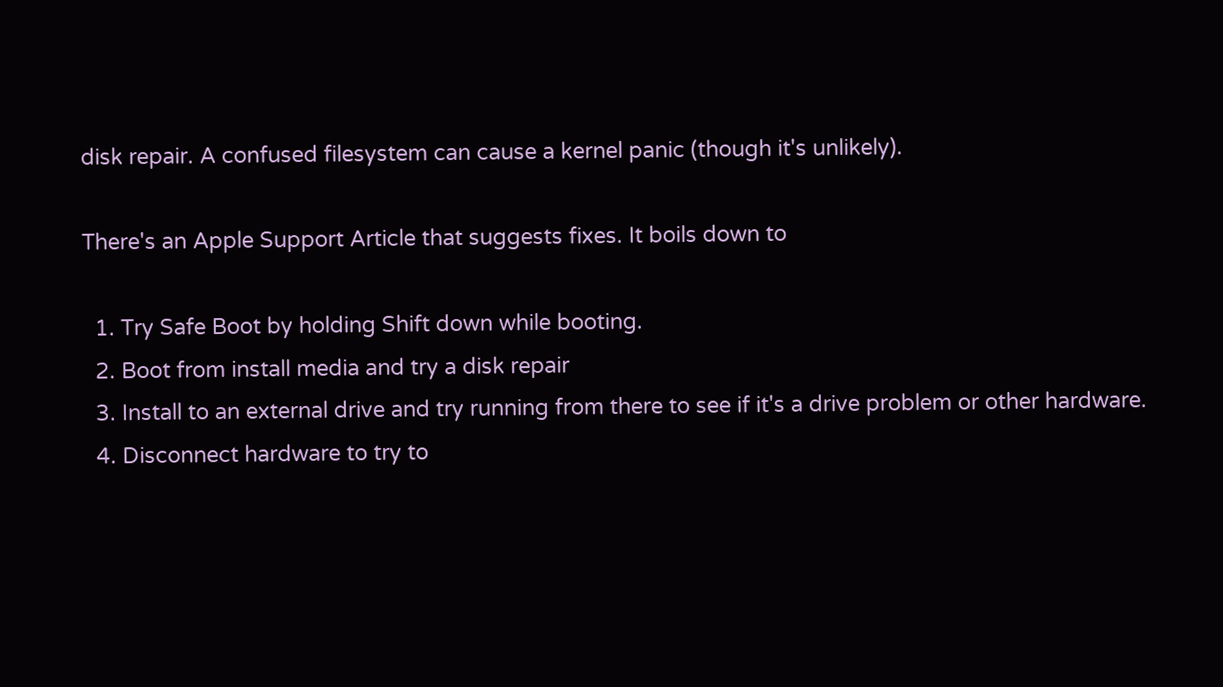disk repair. A confused filesystem can cause a kernel panic (though it's unlikely).

There's an Apple Support Article that suggests fixes. It boils down to

  1. Try Safe Boot by holding Shift down while booting.
  2. Boot from install media and try a disk repair
  3. Install to an external drive and try running from there to see if it's a drive problem or other hardware.
  4. Disconnect hardware to try to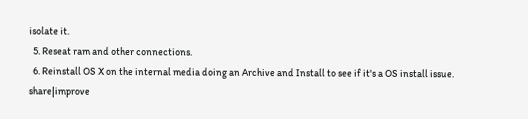isolate it.
  5. Reseat ram and other connections.
  6. Reinstall OS X on the internal media doing an Archive and Install to see if it's a OS install issue.
share|improve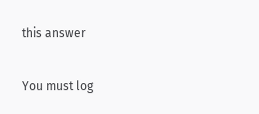this answer

You must log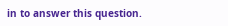in to answer this question.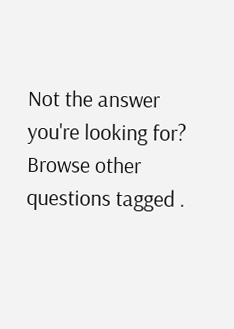Not the answer you're looking for? Browse other questions tagged .